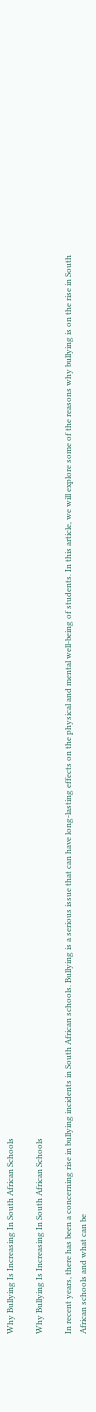Why Bullying Is Increasing In South African Schools

Why Bullying Is Increasing In South African Schools

In recent years, there has been a concerning rise in bullying incidents in South African schools. Bullying is a serious issue that can have long-lasting effects on the physical and mental well-being of students. In this article, we will explore some of the reasons why bullying is on the rise in South African schools and what can be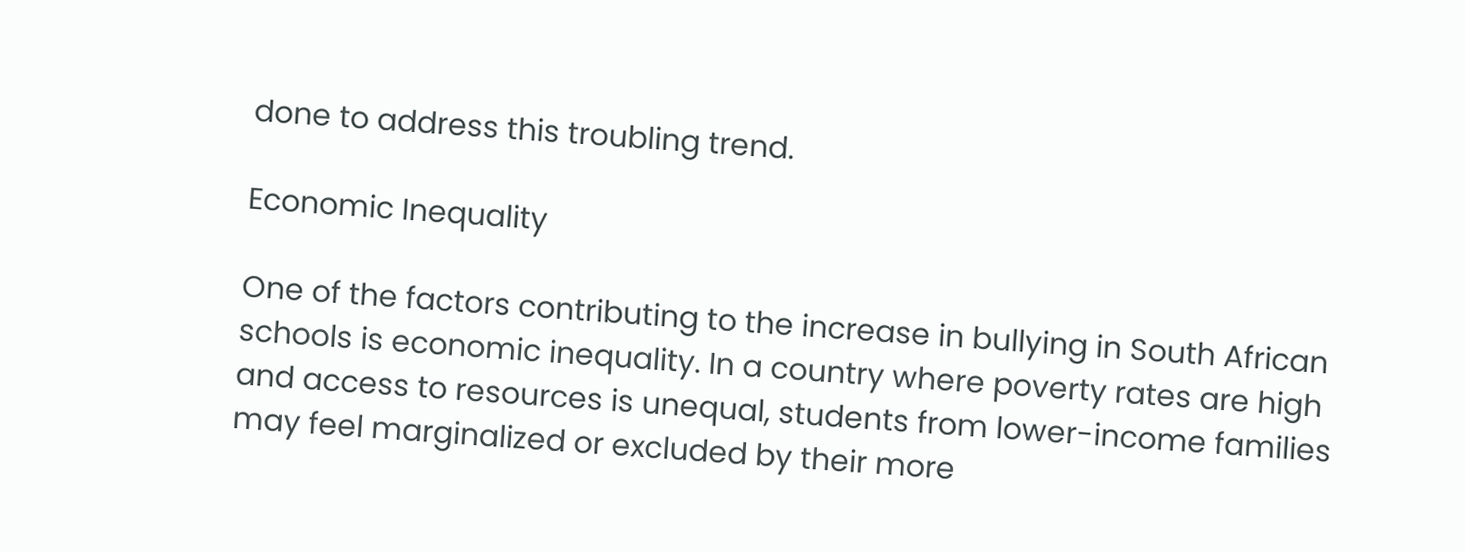done to address this troubling trend.

Economic Inequality

One of the factors contributing to the increase in bullying in South African schools is economic inequality. In a country where poverty rates are high and access to resources is unequal, students from lower-income families may feel marginalized or excluded by their more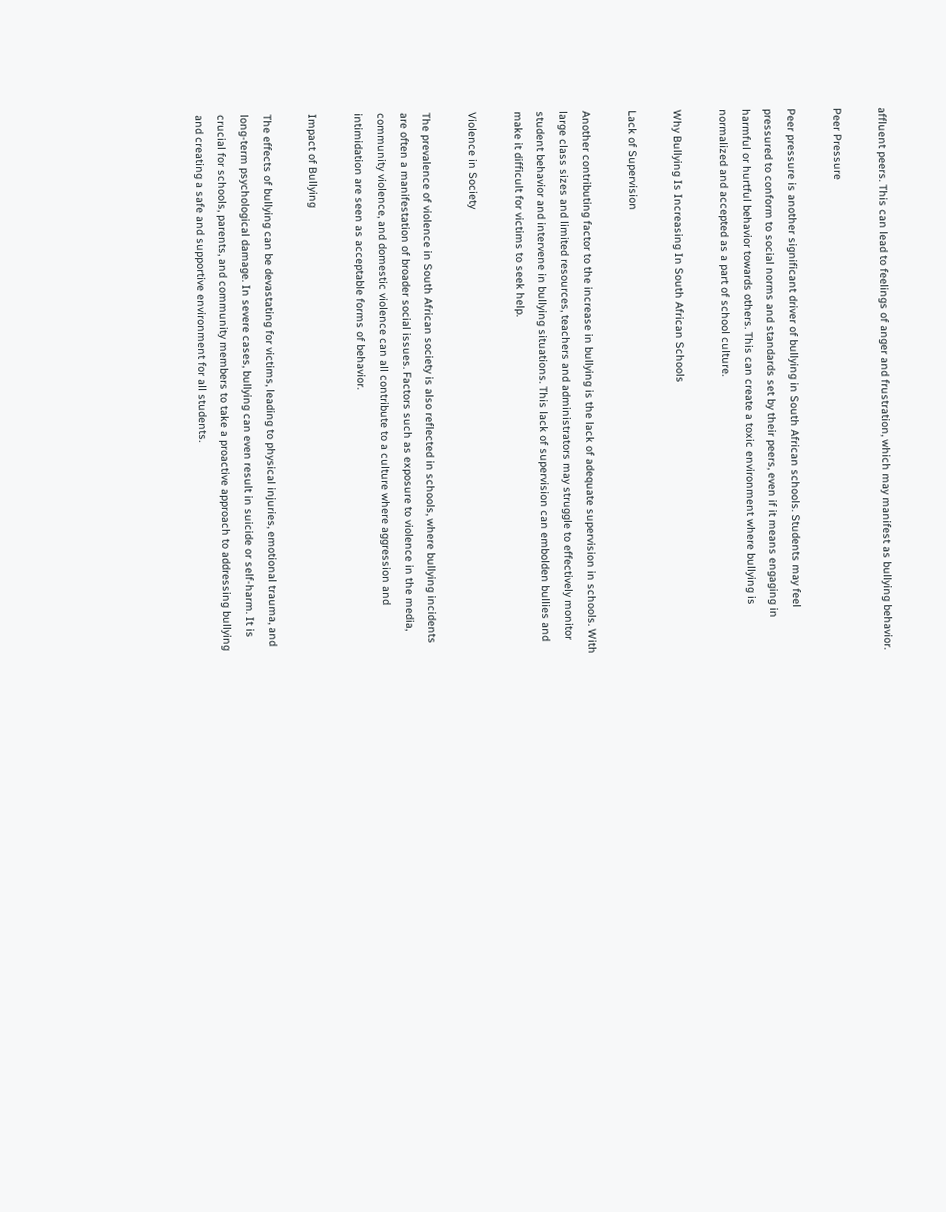affluent peers. This can lead to feelings of anger and frustration, which may manifest as bullying behavior.

Peer Pressure

Peer pressure is another significant driver of bullying in South African schools. Students may feel pressured to conform to social norms and standards set by their peers, even if it means engaging in harmful or hurtful behavior towards others. This can create a toxic environment where bullying is normalized and accepted as a part of school culture.

Why Bullying Is Increasing In South African Schools

Lack of Supervision

Another contributing factor to the increase in bullying is the lack of adequate supervision in schools. With large class sizes and limited resources, teachers and administrators may struggle to effectively monitor student behavior and intervene in bullying situations. This lack of supervision can embolden bullies and make it difficult for victims to seek help.

Violence in Society

The prevalence of violence in South African society is also reflected in schools, where bullying incidents are often a manifestation of broader social issues. Factors such as exposure to violence in the media, community violence, and domestic violence can all contribute to a culture where aggression and intimidation are seen as acceptable forms of behavior.

Impact of Bullying

The effects of bullying can be devastating for victims, leading to physical injuries, emotional trauma, and long-term psychological damage. In severe cases, bullying can even result in suicide or self-harm. It is crucial for schools, parents, and community members to take a proactive approach to addressing bullying and creating a safe and supportive environment for all students.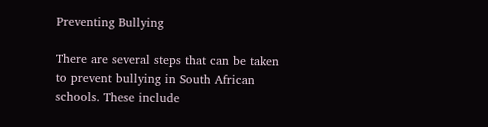Preventing Bullying

There are several steps that can be taken to prevent bullying in South African schools. These include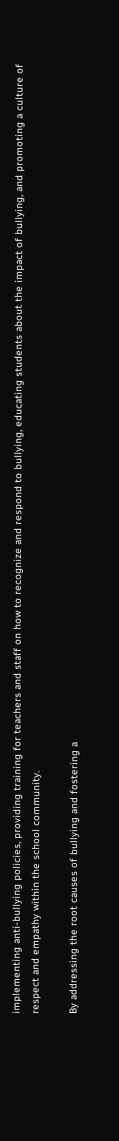implementing anti-bullying policies, providing training for teachers and staff on how to recognize and respond to bullying, educating students about the impact of bullying, and promoting a culture of respect and empathy within the school community.

By addressing the root causes of bullying and fostering a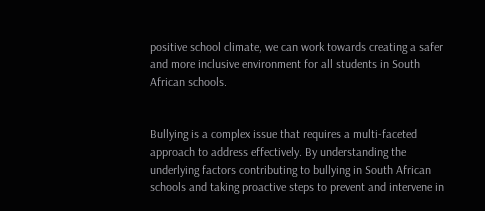positive school climate, we can work towards creating a safer and more inclusive environment for all students in South African schools.


Bullying is a complex issue that requires a multi-faceted approach to address effectively. By understanding the underlying factors contributing to bullying in South African schools and taking proactive steps to prevent and intervene in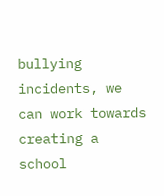bullying incidents, we can work towards creating a school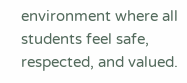environment where all students feel safe, respected, and valued.